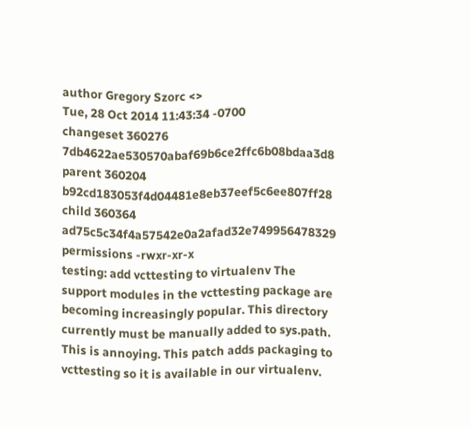author Gregory Szorc <>
Tue, 28 Oct 2014 11:43:34 -0700
changeset 360276 7db4622ae530570abaf69b6ce2ffc6b08bdaa3d8
parent 360204 b92cd183053f4d04481e8eb37eef5c6ee807ff28
child 360364 ad75c5c34f4a57542e0a2afad32e749956478329
permissions -rwxr-xr-x
testing: add vcttesting to virtualenv The support modules in the vcttesting package are becoming increasingly popular. This directory currently must be manually added to sys.path. This is annoying. This patch adds packaging to vcttesting so it is available in our virtualenv.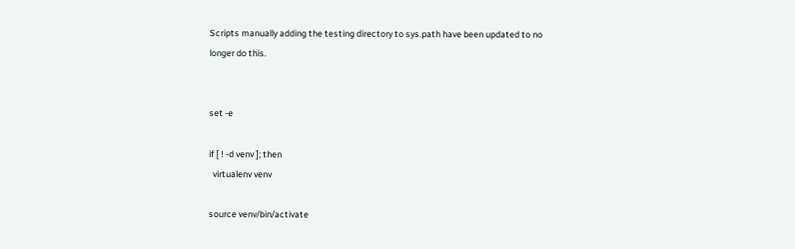Scripts manually adding the testing directory to sys.path have been updated to no longer do this.


set -e

if [ ! -d venv ]; then
  virtualenv venv

source venv/bin/activate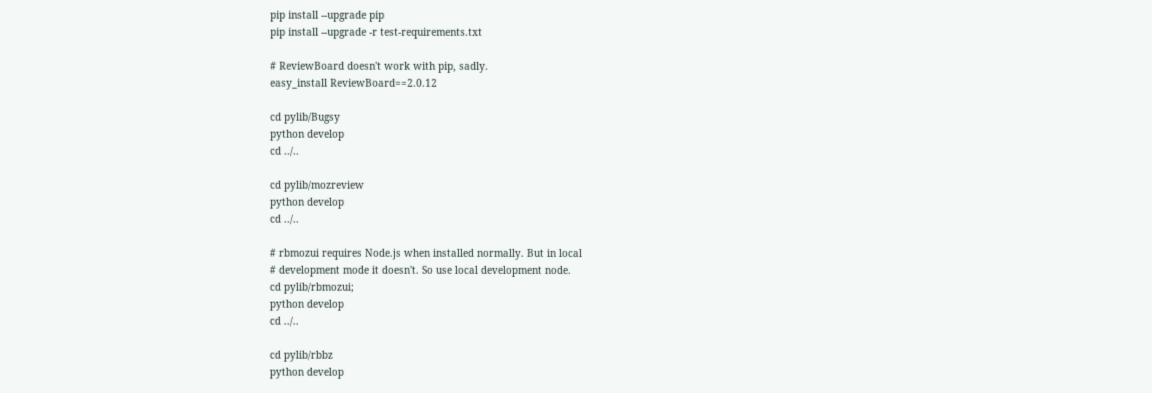pip install --upgrade pip
pip install --upgrade -r test-requirements.txt

# ReviewBoard doesn't work with pip, sadly.
easy_install ReviewBoard==2.0.12

cd pylib/Bugsy
python develop
cd ../..

cd pylib/mozreview
python develop
cd ../..

# rbmozui requires Node.js when installed normally. But in local
# development mode it doesn't. So use local development node.
cd pylib/rbmozui;
python develop
cd ../..

cd pylib/rbbz
python develop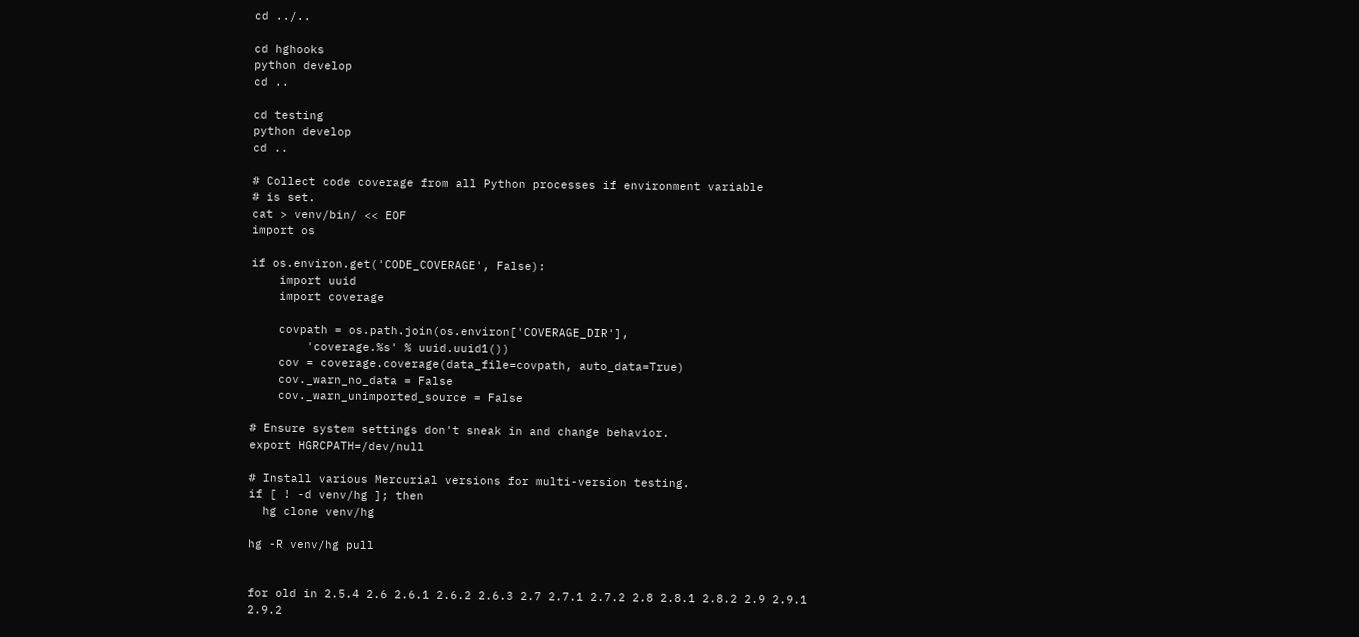cd ../..

cd hghooks
python develop
cd ..

cd testing
python develop
cd ..

# Collect code coverage from all Python processes if environment variable
# is set.
cat > venv/bin/ << EOF
import os

if os.environ.get('CODE_COVERAGE', False):
    import uuid
    import coverage

    covpath = os.path.join(os.environ['COVERAGE_DIR'],
        'coverage.%s' % uuid.uuid1())
    cov = coverage.coverage(data_file=covpath, auto_data=True)
    cov._warn_no_data = False
    cov._warn_unimported_source = False

# Ensure system settings don't sneak in and change behavior.
export HGRCPATH=/dev/null

# Install various Mercurial versions for multi-version testing.
if [ ! -d venv/hg ]; then
  hg clone venv/hg

hg -R venv/hg pull


for old in 2.5.4 2.6 2.6.1 2.6.2 2.6.3 2.7 2.7.1 2.7.2 2.8 2.8.1 2.8.2 2.9 2.9.1 2.9.2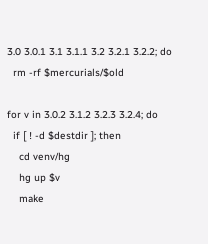3.0 3.0.1 3.1 3.1.1 3.2 3.2.1 3.2.2; do
  rm -rf $mercurials/$old

for v in 3.0.2 3.1.2 3.2.3 3.2.4; do
  if [ ! -d $destdir ]; then
    cd venv/hg
    hg up $v
    make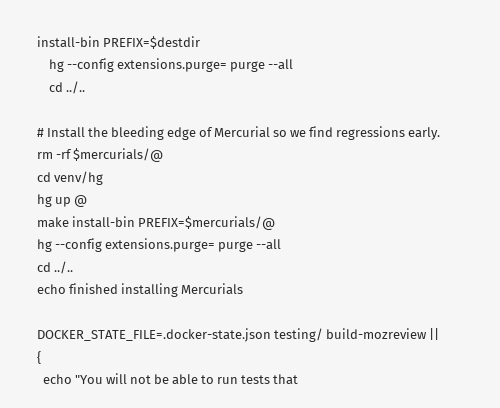install-bin PREFIX=$destdir
    hg --config extensions.purge= purge --all
    cd ../..

# Install the bleeding edge of Mercurial so we find regressions early.
rm -rf $mercurials/@
cd venv/hg
hg up @
make install-bin PREFIX=$mercurials/@
hg --config extensions.purge= purge --all
cd ../..
echo finished installing Mercurials

DOCKER_STATE_FILE=.docker-state.json testing/ build-mozreview || {
  echo "You will not be able to run tests that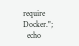require Docker.";
  echo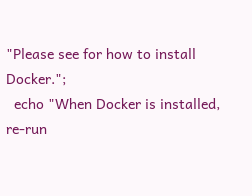"Please see for how to install Docker.";
  echo "When Docker is installed, re-run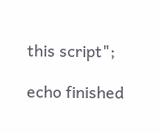this script";

echo finished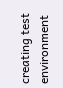creating test environment